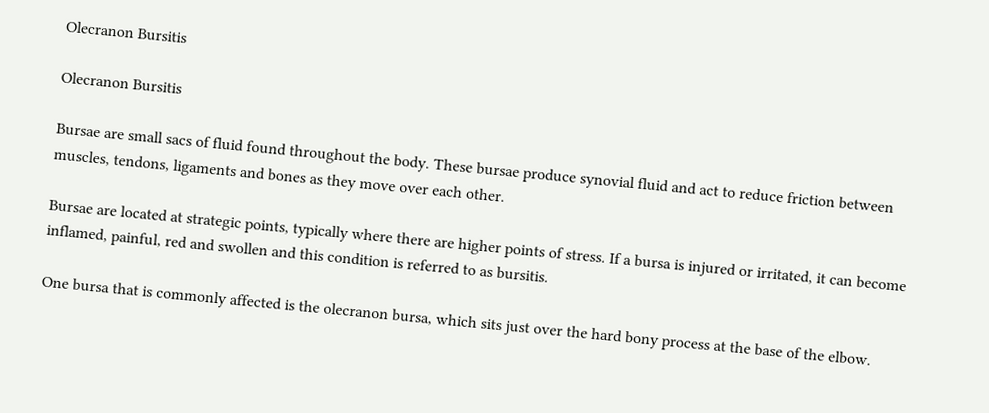Olecranon Bursitis

Olecranon Bursitis

Bursae are small sacs of fluid found throughout the body. These bursae produce synovial fluid and act to reduce friction between muscles, tendons, ligaments and bones as they move over each other.

Bursae are located at strategic points, typically where there are higher points of stress. If a bursa is injured or irritated, it can become inflamed, painful, red and swollen and this condition is referred to as bursitis.

One bursa that is commonly affected is the olecranon bursa, which sits just over the hard bony process at the base of the elbow.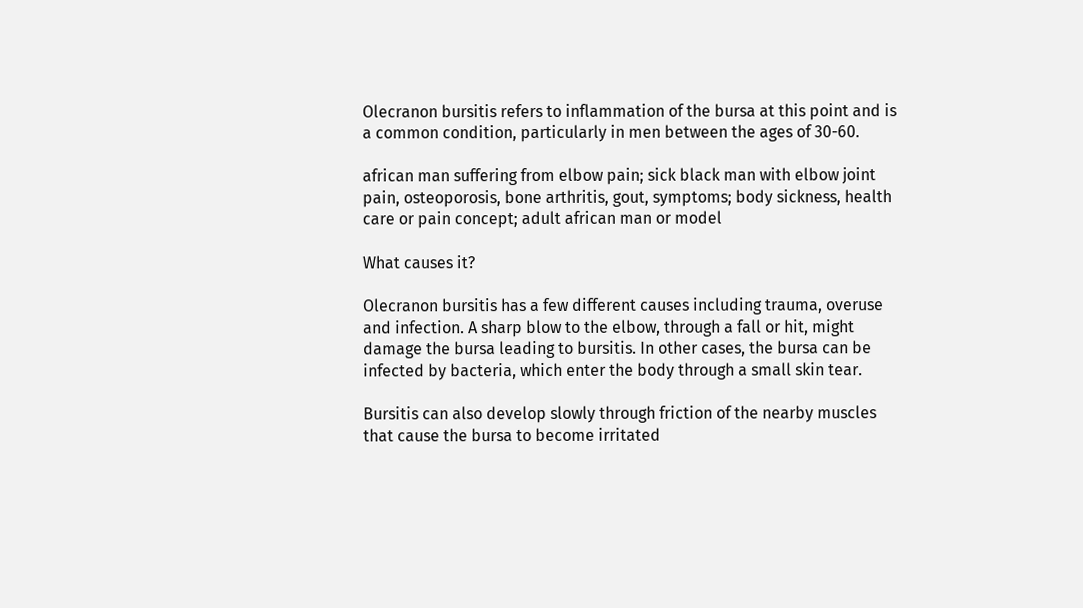Olecranon bursitis refers to inflammation of the bursa at this point and is a common condition, particularly in men between the ages of 30-60.

african man suffering from elbow pain; sick black man with elbow joint pain, osteoporosis, bone arthritis, gout, symptoms; body sickness, health care or pain concept; adult african man or model

What causes it?

Olecranon bursitis has a few different causes including trauma, overuse and infection. A sharp blow to the elbow, through a fall or hit, might damage the bursa leading to bursitis. In other cases, the bursa can be infected by bacteria, which enter the body through a small skin tear.

Bursitis can also develop slowly through friction of the nearby muscles that cause the bursa to become irritated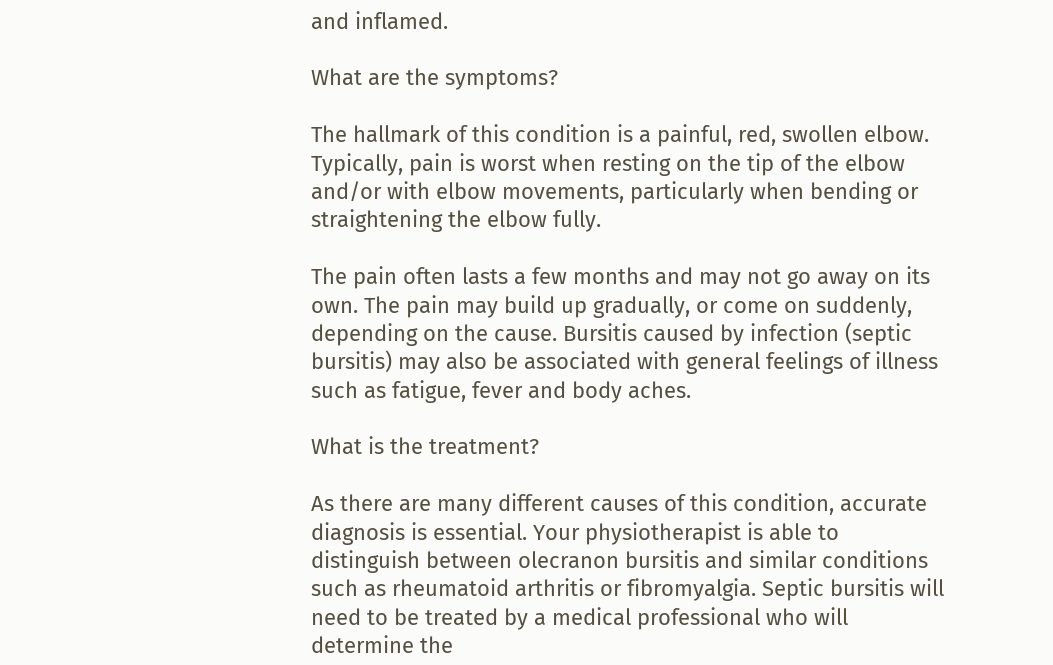and inflamed.

What are the symptoms?

The hallmark of this condition is a painful, red, swollen elbow. Typically, pain is worst when resting on the tip of the elbow and/or with elbow movements, particularly when bending or straightening the elbow fully.

The pain often lasts a few months and may not go away on its own. The pain may build up gradually, or come on suddenly, depending on the cause. Bursitis caused by infection (septic bursitis) may also be associated with general feelings of illness such as fatigue, fever and body aches.

What is the treatment?

As there are many different causes of this condition, accurate diagnosis is essential. Your physiotherapist is able to distinguish between olecranon bursitis and similar conditions such as rheumatoid arthritis or fibromyalgia. Septic bursitis will need to be treated by a medical professional who will determine the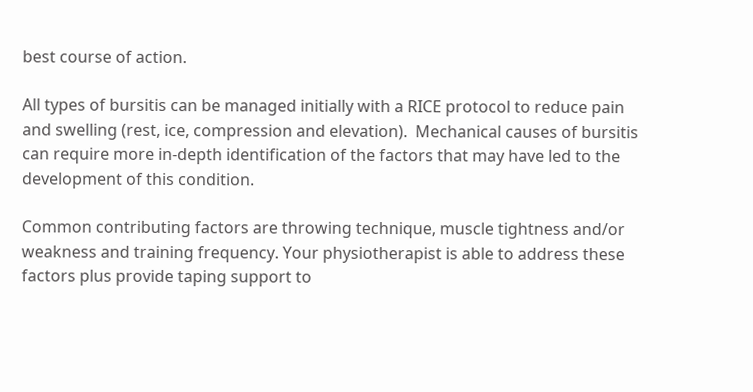best course of action.

All types of bursitis can be managed initially with a RICE protocol to reduce pain and swelling (rest, ice, compression and elevation).  Mechanical causes of bursitis can require more in-depth identification of the factors that may have led to the development of this condition.

Common contributing factors are throwing technique, muscle tightness and/or weakness and training frequency. Your physiotherapist is able to address these factors plus provide taping support to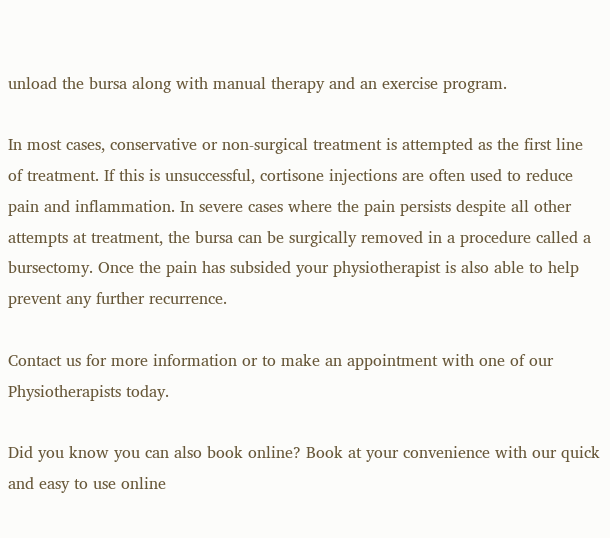unload the bursa along with manual therapy and an exercise program.

In most cases, conservative or non-surgical treatment is attempted as the first line of treatment. If this is unsuccessful, cortisone injections are often used to reduce pain and inflammation. In severe cases where the pain persists despite all other attempts at treatment, the bursa can be surgically removed in a procedure called a bursectomy. Once the pain has subsided your physiotherapist is also able to help prevent any further recurrence.

Contact us for more information or to make an appointment with one of our Physiotherapists today.

Did you know you can also book online? Book at your convenience with our quick and easy to use online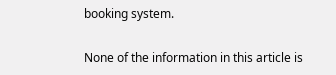booking system.

None of the information in this article is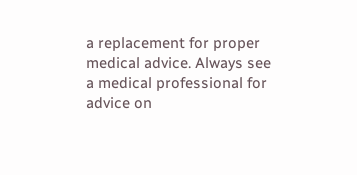a replacement for proper medical advice. Always see a medical professional for advice on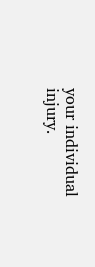your individual injury.